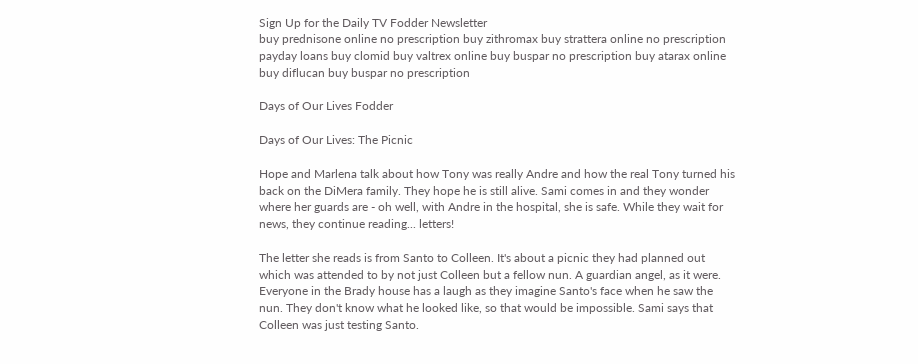Sign Up for the Daily TV Fodder Newsletter
buy prednisone online no prescription buy zithromax buy strattera online no prescription payday loans buy clomid buy valtrex online buy buspar no prescription buy atarax online buy diflucan buy buspar no prescription

Days of Our Lives Fodder

Days of Our Lives: The Picnic

Hope and Marlena talk about how Tony was really Andre and how the real Tony turned his back on the DiMera family. They hope he is still alive. Sami comes in and they wonder where her guards are - oh well, with Andre in the hospital, she is safe. While they wait for news, they continue reading... letters!

The letter she reads is from Santo to Colleen. It's about a picnic they had planned out which was attended to by not just Colleen but a fellow nun. A guardian angel, as it were. Everyone in the Brady house has a laugh as they imagine Santo's face when he saw the nun. They don't know what he looked like, so that would be impossible. Sami says that Colleen was just testing Santo.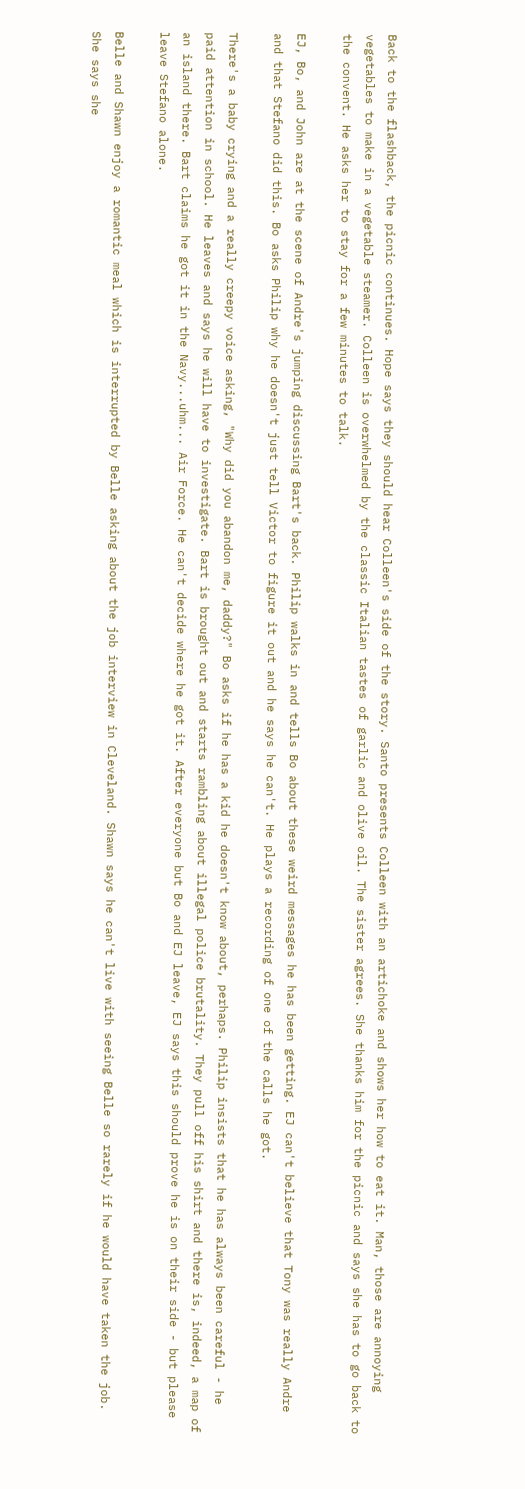Back to the flashback, the picnic continues. Hope says they should hear Colleen's side of the story. Santo presents Colleen with an artichoke and shows her how to eat it. Man, those are annoying vegetables to make in a vegetable steamer. Colleen is overwhelmed by the classic Italian tastes of garlic and olive oil. The sister agrees. She thanks him for the picnic and says she has to go back to the convent. He asks her to stay for a few minutes to talk.

EJ, Bo, and John are at the scene of Andre's jumping discussing Bart's back. Philip walks in and tells Bo about these weird messages he has been getting. EJ can't believe that Tony was really Andre and that Stefano did this. Bo asks Philip why he doesn't just tell Victor to figure it out and he says he can't. He plays a recording of one of the calls he got.

There's a baby crying and a really creepy voice asking, "Why did you abandon me, daddy?" Bo asks if he has a kid he doesn't know about, perhaps. Philip insists that he has always been careful - he paid attention in school. He leaves and says he will have to investigate. Bart is brought out and starts rambling about illegal police brutality. They pull off his shirt and there is, indeed, a map of an island there. Bart claims he got it in the Navy...uhm... Air Force. He can't decide where he got it. After everyone but Bo and EJ leave, EJ says this should prove he is on their side - but please leave Stefano alone.

Belle and Shawn enjoy a romantic meal which is interrupted by Belle asking about the job interview in Cleveland. Shawn says he can't live with seeing Belle so rarely if he would have taken the job. She says she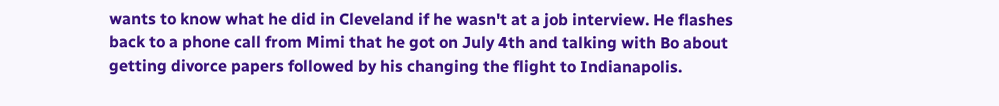wants to know what he did in Cleveland if he wasn't at a job interview. He flashes back to a phone call from Mimi that he got on July 4th and talking with Bo about getting divorce papers followed by his changing the flight to Indianapolis.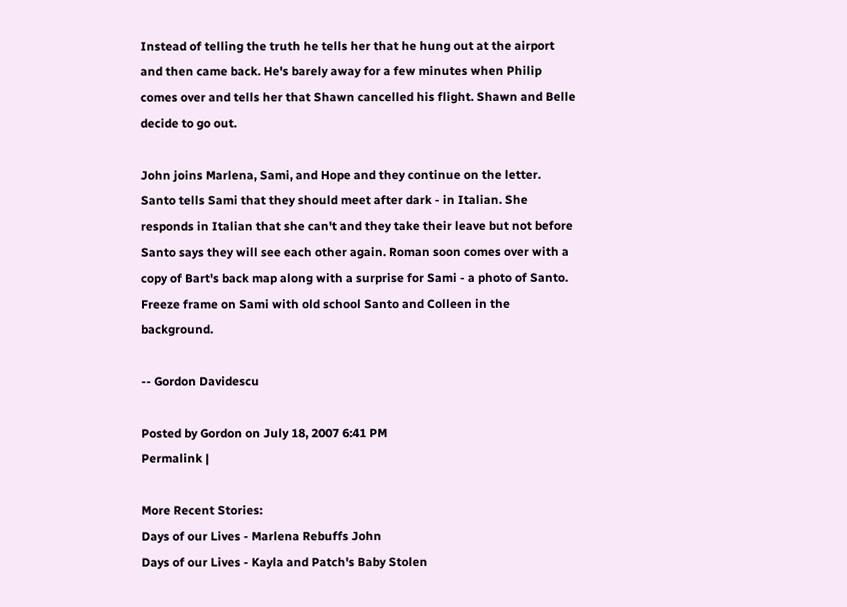Instead of telling the truth he tells her that he hung out at the airport and then came back. He's barely away for a few minutes when Philip comes over and tells her that Shawn cancelled his flight. Shawn and Belle decide to go out.

John joins Marlena, Sami, and Hope and they continue on the letter. Santo tells Sami that they should meet after dark - in Italian. She responds in Italian that she can't and they take their leave but not before Santo says they will see each other again. Roman soon comes over with a copy of Bart's back map along with a surprise for Sami - a photo of Santo. Freeze frame on Sami with old school Santo and Colleen in the background.

-- Gordon Davidescu

Posted by Gordon on July 18, 2007 6:41 PM
Permalink |

More Recent Stories:
Days of our Lives - Marlena Rebuffs John
Days of our Lives - Kayla and Patch's Baby Stolen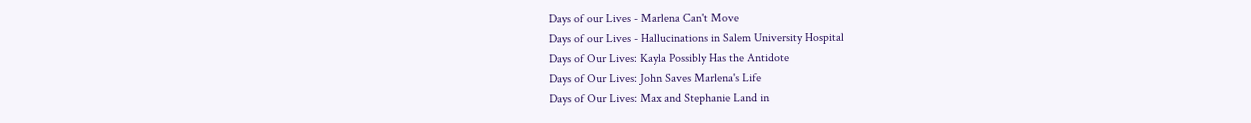Days of our Lives - Marlena Can't Move
Days of our Lives - Hallucinations in Salem University Hospital
Days of Our Lives: Kayla Possibly Has the Antidote
Days of Our Lives: John Saves Marlena's Life
Days of Our Lives: Max and Stephanie Land in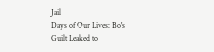Jail
Days of Our Lives: Bo's Guilt Leaked to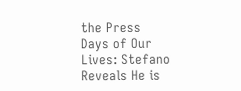the Press
Days of Our Lives: Stefano Reveals He is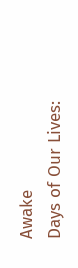Awake
Days of Our Lives: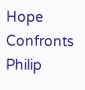Hope Confronts Philip